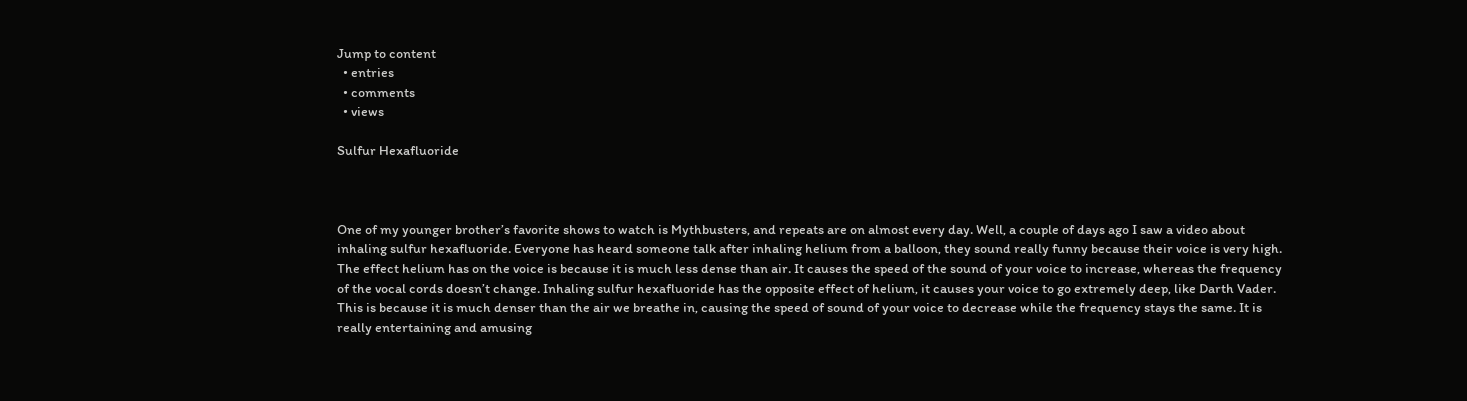Jump to content
  • entries
  • comments
  • views

Sulfur Hexafluoride



One of my younger brother’s favorite shows to watch is Mythbusters, and repeats are on almost every day. Well, a couple of days ago I saw a video about inhaling sulfur hexafluoride. Everyone has heard someone talk after inhaling helium from a balloon, they sound really funny because their voice is very high. The effect helium has on the voice is because it is much less dense than air. It causes the speed of the sound of your voice to increase, whereas the frequency of the vocal cords doesn’t change. Inhaling sulfur hexafluoride has the opposite effect of helium, it causes your voice to go extremely deep, like Darth Vader. This is because it is much denser than the air we breathe in, causing the speed of sound of your voice to decrease while the frequency stays the same. It is really entertaining and amusing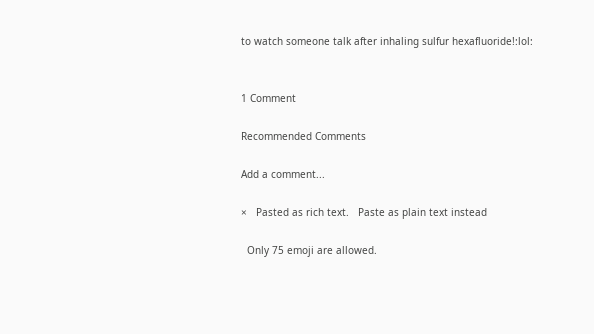to watch someone talk after inhaling sulfur hexafluoride!:lol:


1 Comment

Recommended Comments

Add a comment...

×   Pasted as rich text.   Paste as plain text instead

  Only 75 emoji are allowed.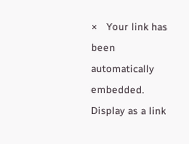×   Your link has been automatically embedded.   Display as a link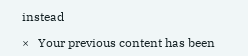instead

×   Your previous content has been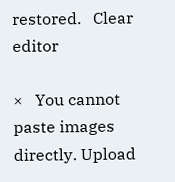restored.   Clear editor

×   You cannot paste images directly. Upload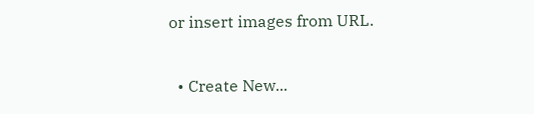or insert images from URL.

  • Create New...